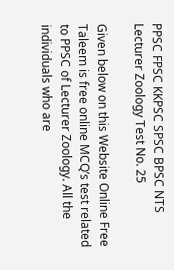PPSC FPSC KKPSC SPSC BPSC NTS Lecturer Zoology Test No. 25

Given below on this Website Online Free Taleem is free online MCQ’s test related to PPSC of Lecturer Zoology. All the individuals who are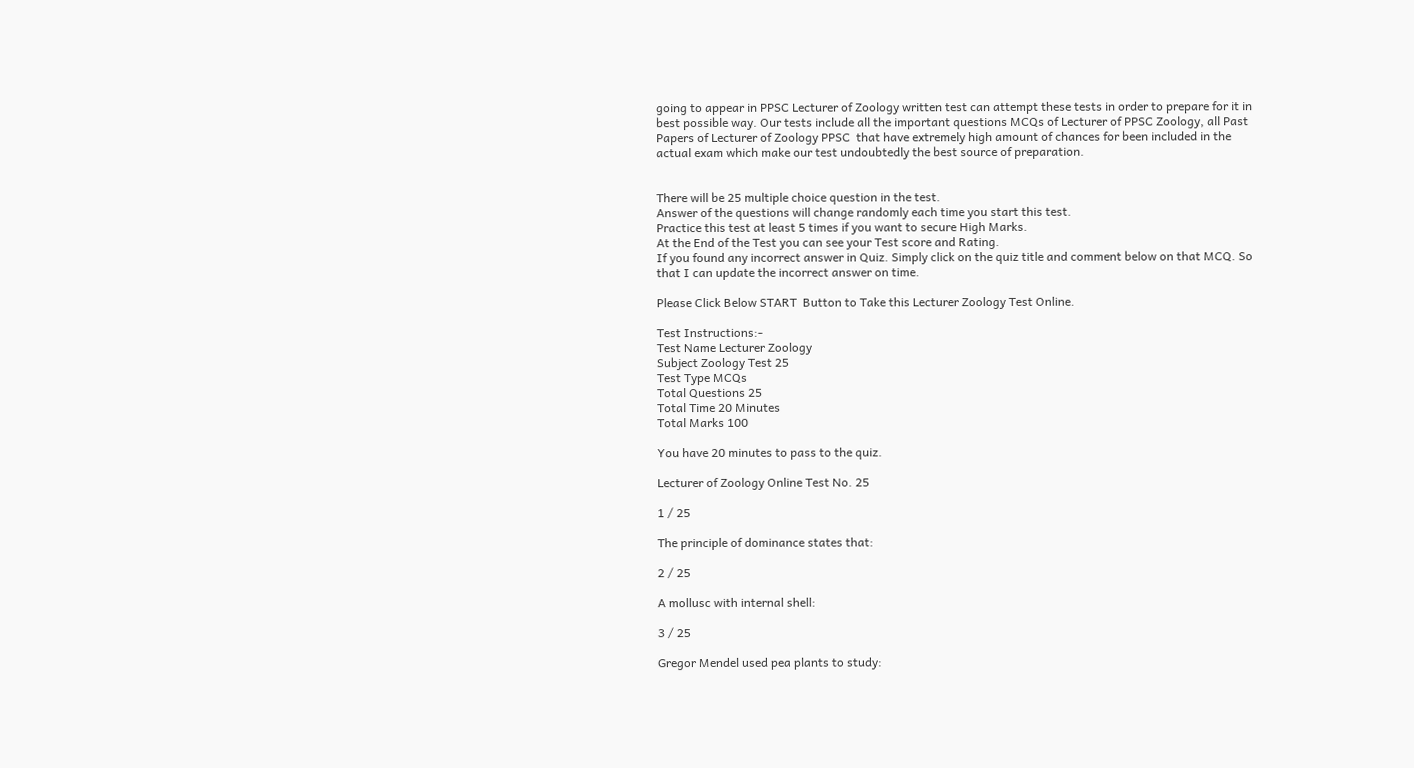going to appear in PPSC Lecturer of Zoology written test can attempt these tests in order to prepare for it in best possible way. Our tests include all the important questions MCQs of Lecturer of PPSC Zoology, all Past Papers of Lecturer of Zoology PPSC  that have extremely high amount of chances for been included in the actual exam which make our test undoubtedly the best source of preparation.


There will be 25 multiple choice question in the test.
Answer of the questions will change randomly each time you start this test.
Practice this test at least 5 times if you want to secure High Marks.
At the End of the Test you can see your Test score and Rating.
If you found any incorrect answer in Quiz. Simply click on the quiz title and comment below on that MCQ. So that I can update the incorrect answer on time.

Please Click Below START  Button to Take this Lecturer Zoology Test Online.

Test Instructions:-
Test Name Lecturer Zoology
Subject Zoology Test 25
Test Type MCQs
Total Questions 25
Total Time 20 Minutes
Total Marks 100

You have 20 minutes to pass to the quiz.

Lecturer of Zoology Online Test No. 25

1 / 25

The principle of dominance states that:

2 / 25

A mollusc with internal shell:

3 / 25

Gregor Mendel used pea plants to study: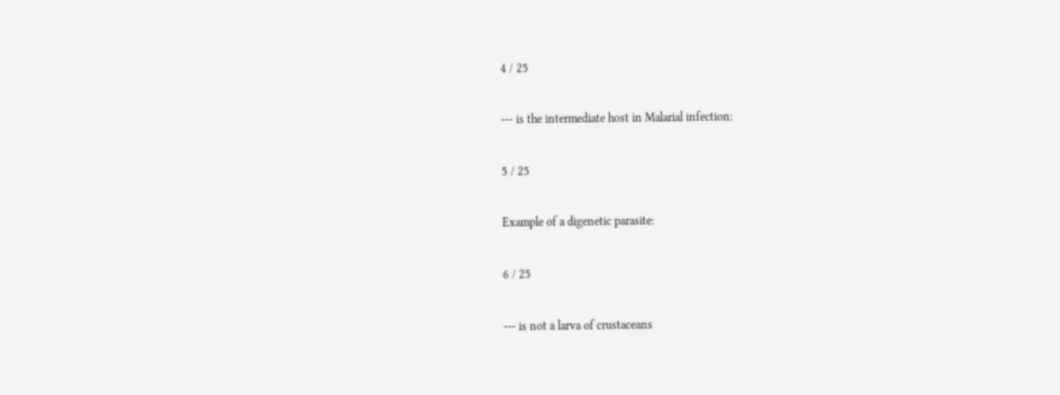4 / 25

--- is the intermediate host in Malarial infection:

5 / 25

Example of a digenetic parasite:

6 / 25

--- is not a larva of crustaceans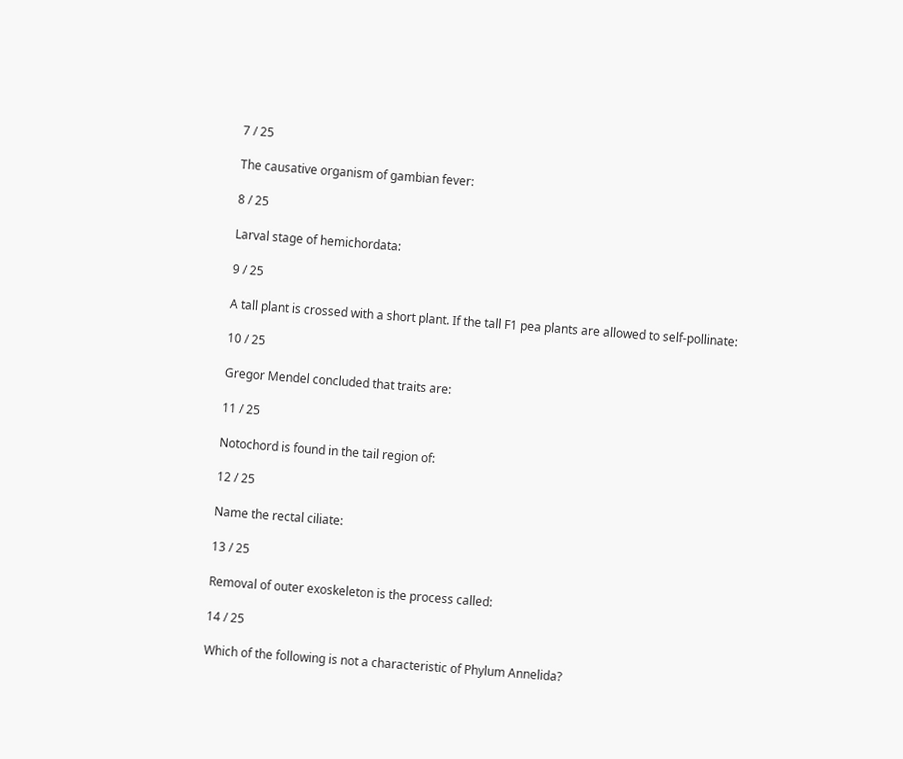7 / 25

The causative organism of gambian fever:

8 / 25

Larval stage of hemichordata:

9 / 25

A tall plant is crossed with a short plant. If the tall F1 pea plants are allowed to self-pollinate:

10 / 25

Gregor Mendel concluded that traits are:

11 / 25

Notochord is found in the tail region of:

12 / 25

Name the rectal ciliate:

13 / 25

Removal of outer exoskeleton is the process called:

14 / 25

Which of the following is not a characteristic of Phylum Annelida?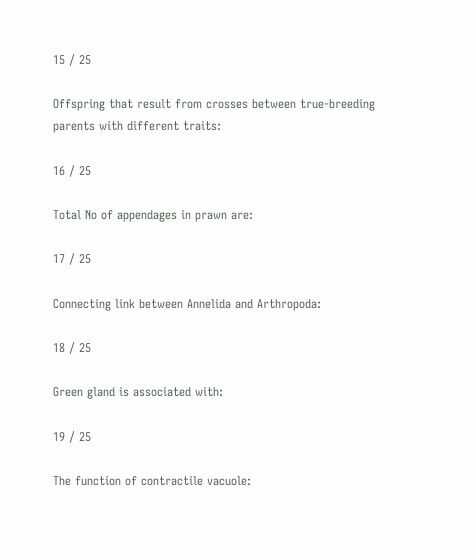15 / 25

Offspring that result from crosses between true-breeding parents with different traits:

16 / 25

Total No of appendages in prawn are:

17 / 25

Connecting link between Annelida and Arthropoda:

18 / 25

Green gland is associated with:

19 / 25

The function of contractile vacuole: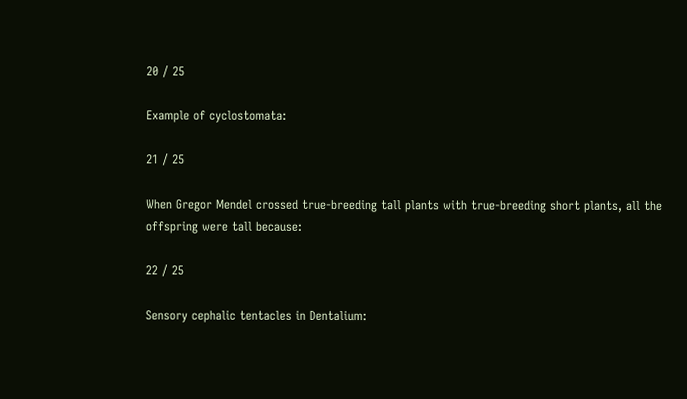20 / 25

Example of cyclostomata:

21 / 25

When Gregor Mendel crossed true-breeding tall plants with true-breeding short plants, all the offspring were tall because:

22 / 25

Sensory cephalic tentacles in Dentalium: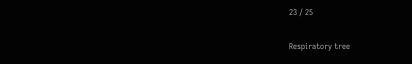23 / 25

Respiratory tree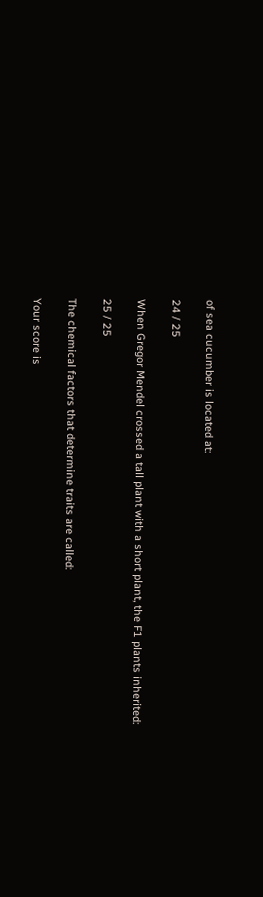of sea cucumber is located at:

24 / 25

When Gregor Mendel crossed a tall plant with a short plant, the F1 plants inherited:

25 / 25

The chemical factors that determine traits are called:

Your score is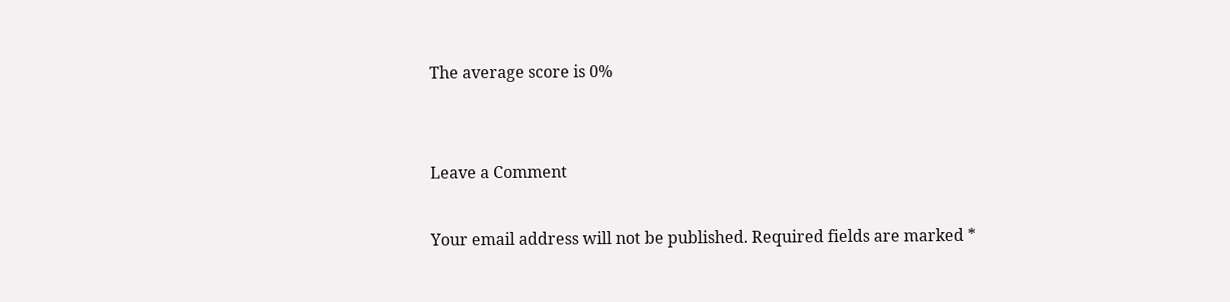The average score is 0%


Leave a Comment

Your email address will not be published. Required fields are marked *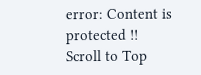error: Content is protected !!
Scroll to Top